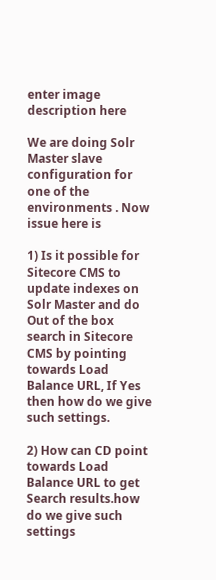enter image description here

We are doing Solr Master slave configuration for one of the environments . Now issue here is

1) Is it possible for Sitecore CMS to update indexes on Solr Master and do Out of the box search in Sitecore CMS by pointing towards Load Balance URL, If Yes then how do we give such settings.

2) How can CD point towards Load Balance URL to get Search results.how do we give such settings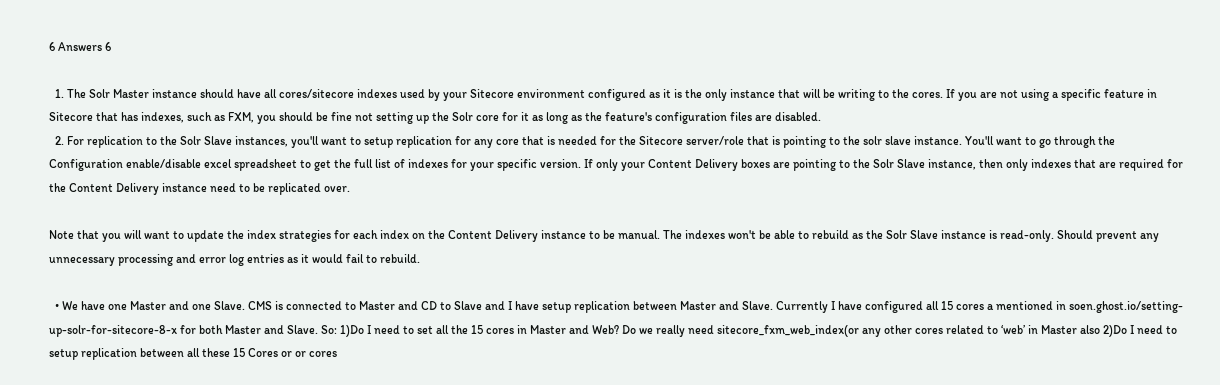6 Answers 6

  1. The Solr Master instance should have all cores/sitecore indexes used by your Sitecore environment configured as it is the only instance that will be writing to the cores. If you are not using a specific feature in Sitecore that has indexes, such as FXM, you should be fine not setting up the Solr core for it as long as the feature's configuration files are disabled.
  2. For replication to the Solr Slave instances, you'll want to setup replication for any core that is needed for the Sitecore server/role that is pointing to the solr slave instance. You'll want to go through the Configuration enable/disable excel spreadsheet to get the full list of indexes for your specific version. If only your Content Delivery boxes are pointing to the Solr Slave instance, then only indexes that are required for the Content Delivery instance need to be replicated over.

Note that you will want to update the index strategies for each index on the Content Delivery instance to be manual. The indexes won't be able to rebuild as the Solr Slave instance is read-only. Should prevent any unnecessary processing and error log entries as it would fail to rebuild.

  • We have one Master and one Slave. CMS is connected to Master and CD to Slave and I have setup replication between Master and Slave. Currently I have configured all 15 cores a mentioned in soen.ghost.io/setting-up-solr-for-sitecore-8-x for both Master and Slave. So: 1)Do I need to set all the 15 cores in Master and Web? Do we really need sitecore_fxm_web_index(or any other cores related to ‘web’ in Master also 2)Do I need to setup replication between all these 15 Cores or or cores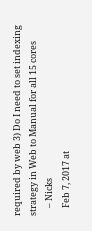required by web 3) Do I need to set indexing strategy in Web to Manual for all 15 cores
    – Nicks
    Feb 7, 2017 at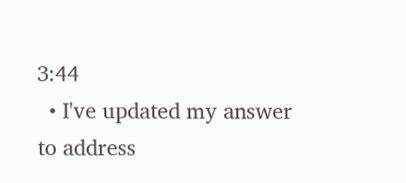3:44
  • I've updated my answer to address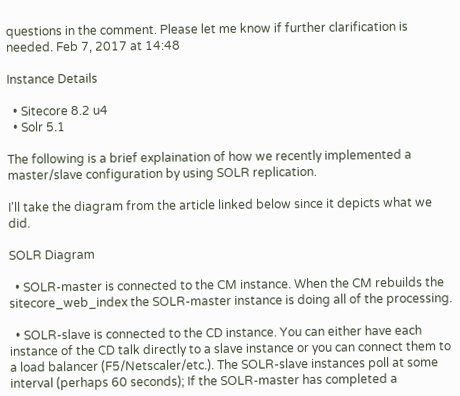questions in the comment. Please let me know if further clarification is needed. Feb 7, 2017 at 14:48

Instance Details

  • Sitecore 8.2 u4
  • Solr 5.1

The following is a brief explaination of how we recently implemented a master/slave configuration by using SOLR replication.

I'll take the diagram from the article linked below since it depicts what we did.

SOLR Diagram

  • SOLR-master is connected to the CM instance. When the CM rebuilds the sitecore_web_index the SOLR-master instance is doing all of the processing.

  • SOLR-slave is connected to the CD instance. You can either have each instance of the CD talk directly to a slave instance or you can connect them to a load balancer (F5/Netscaler/etc.). The SOLR-slave instances poll at some interval (perhaps 60 seconds); If the SOLR-master has completed a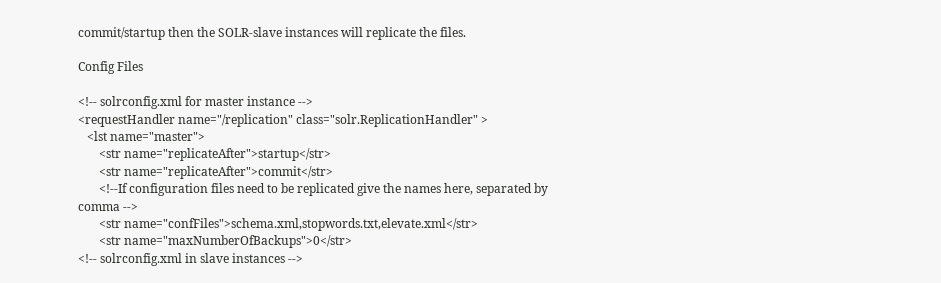commit/startup then the SOLR-slave instances will replicate the files.

Config Files

<!-- solrconfig.xml for master instance -->
<requestHandler name="/replication" class="solr.ReplicationHandler" >
   <lst name="master">
       <str name="replicateAfter">startup</str>
       <str name="replicateAfter">commit</str>
       <!--If configuration files need to be replicated give the names here, separated by comma -->
       <str name="confFiles">schema.xml,stopwords.txt,elevate.xml</str>
       <str name="maxNumberOfBackups">0</str>
<!-- solrconfig.xml in slave instances -->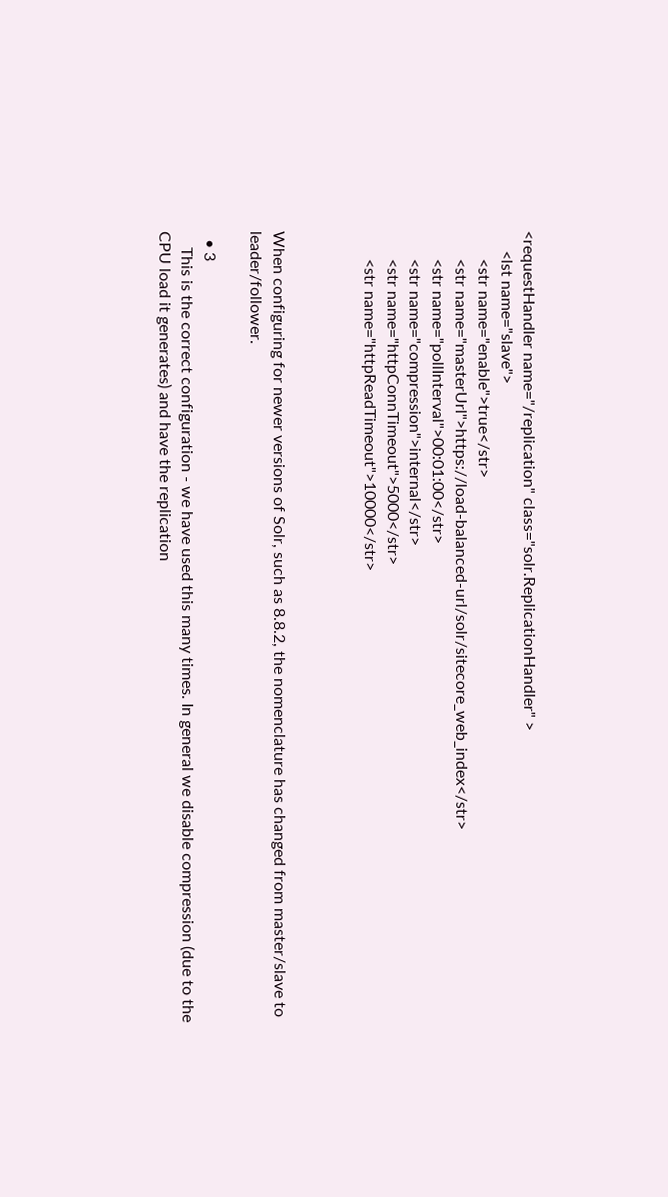<requestHandler name="/replication" class="solr.ReplicationHandler" >
     <lst name="slave">
       <str name="enable">true</str>
       <str name="masterUrl">https://load-balanced-url/solr/sitecore_web_index</str>
       <str name="pollInterval">00:01:00</str>
       <str name="compression">internal</str>
       <str name="httpConnTimeout">5000</str>
       <str name="httpReadTimeout">10000</str>



When configuring for newer versions of Solr, such as 8.8.2, the nomenclature has changed from master/slave to leader/follower.

  • 3
    This is the correct configuration - we have used this many times. In general we disable compression (due to the CPU load it generates) and have the replication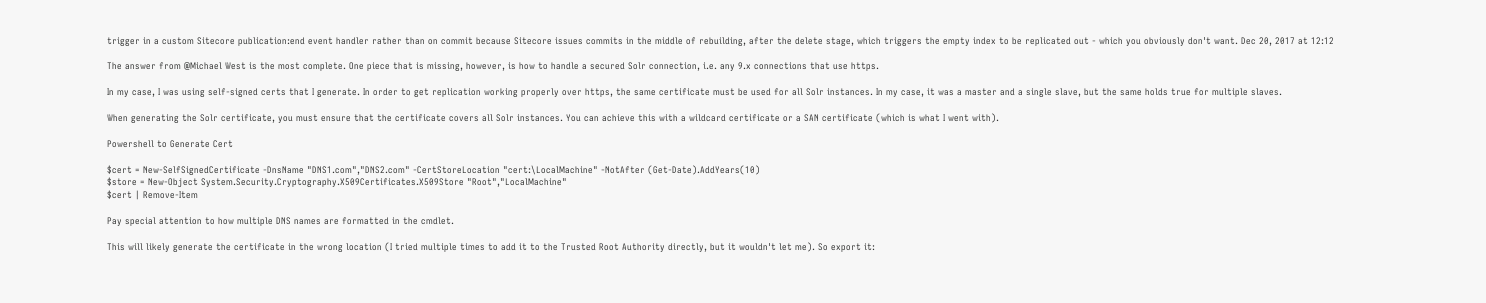trigger in a custom Sitecore publication:end event handler rather than on commit because Sitecore issues commits in the middle of rebuilding, after the delete stage, which triggers the empty index to be replicated out - which you obviously don't want. Dec 20, 2017 at 12:12

The answer from @Michael West is the most complete. One piece that is missing, however, is how to handle a secured Solr connection, i.e. any 9.x connections that use https.

In my case, I was using self-signed certs that I generate. In order to get replication working properly over https, the same certificate must be used for all Solr instances. In my case, it was a master and a single slave, but the same holds true for multiple slaves.

When generating the Solr certificate, you must ensure that the certificate covers all Solr instances. You can achieve this with a wildcard certificate or a SAN certificate (which is what I went with).

Powershell to Generate Cert

$cert = New-SelfSignedCertificate -DnsName "DNS1.com","DNS2.com" -CertStoreLocation "cert:\LocalMachine" -NotAfter (Get-Date).AddYears(10)
$store = New-Object System.Security.Cryptography.X509Certificates.X509Store "Root","LocalMachine"
$cert | Remove-Item

Pay special attention to how multiple DNS names are formatted in the cmdlet.

This will likely generate the certificate in the wrong location (I tried multiple times to add it to the Trusted Root Authority directly, but it wouldn't let me). So export it: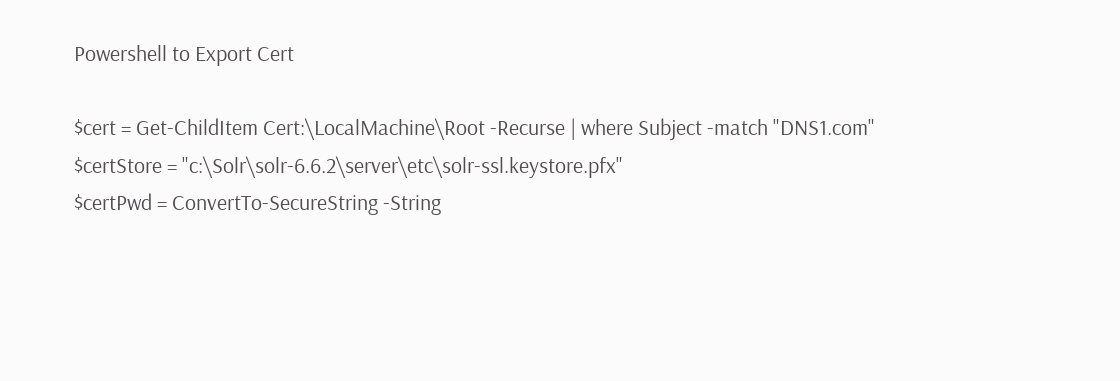Powershell to Export Cert

$cert = Get-ChildItem Cert:\LocalMachine\Root -Recurse | where Subject -match "DNS1.com"
$certStore = "c:\Solr\solr-6.6.2\server\etc\solr-ssl.keystore.pfx"
$certPwd = ConvertTo-SecureString -String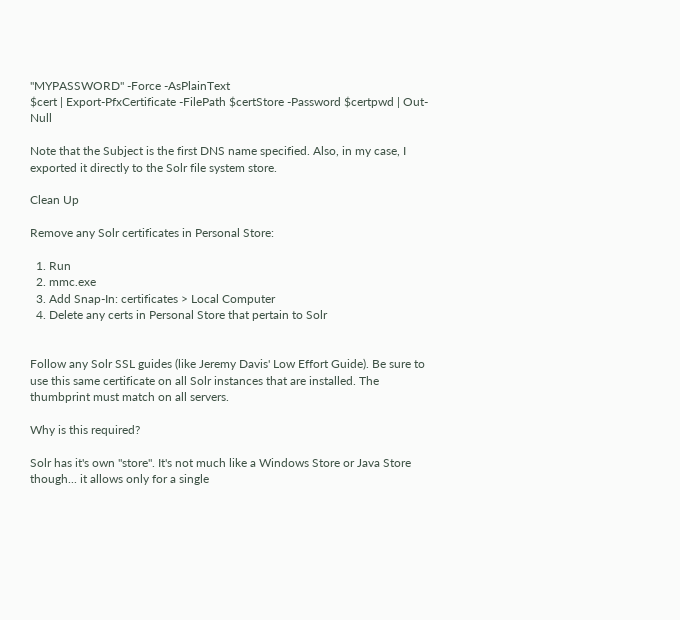"MYPASSWORD" -Force -AsPlainText
$cert | Export-PfxCertificate -FilePath $certStore -Password $certpwd | Out-Null

Note that the Subject is the first DNS name specified. Also, in my case, I exported it directly to the Solr file system store.

Clean Up

Remove any Solr certificates in Personal Store:

  1. Run
  2. mmc.exe
  3. Add Snap-In: certificates > Local Computer
  4. Delete any certs in Personal Store that pertain to Solr


Follow any Solr SSL guides (like Jeremy Davis' Low Effort Guide). Be sure to use this same certificate on all Solr instances that are installed. The thumbprint must match on all servers.

Why is this required?

Solr has it's own "store". It's not much like a Windows Store or Java Store though... it allows only for a single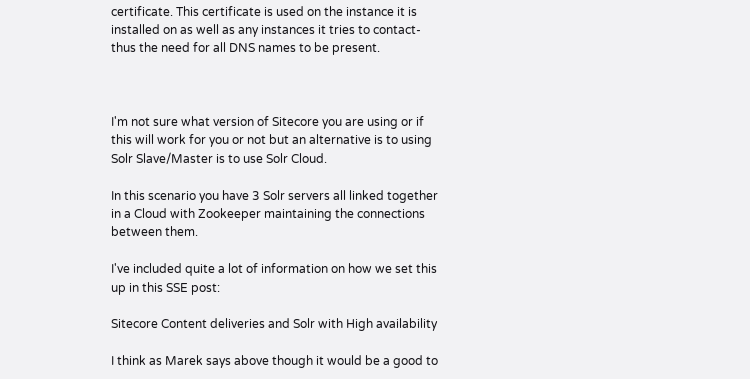certificate. This certificate is used on the instance it is installed on as well as any instances it tries to contact- thus the need for all DNS names to be present.



I'm not sure what version of Sitecore you are using or if this will work for you or not but an alternative is to using Solr Slave/Master is to use Solr Cloud.

In this scenario you have 3 Solr servers all linked together in a Cloud with Zookeeper maintaining the connections between them.

I've included quite a lot of information on how we set this up in this SSE post:

Sitecore Content deliveries and Solr with High availability

I think as Marek says above though it would be a good to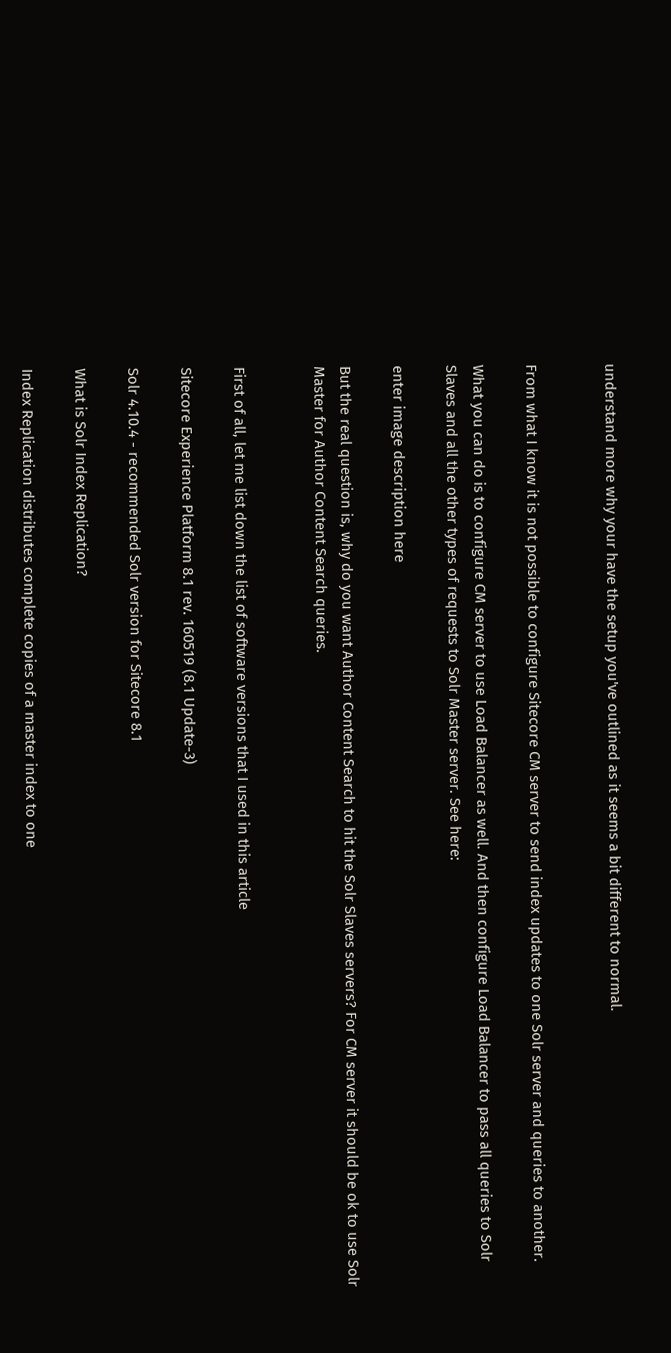understand more why your have the setup you've outlined as it seems a bit different to normal.


From what I know it is not possible to configure Sitecore CM server to send index updates to one Solr server and queries to another.

What you can do is to configure CM server to use Load Balancer as well. And then configure Load Balancer to pass all queries to Solr Slaves and all the other types of requests to Solr Master server. See here:

enter image description here

But the real question is, why do you want Author Content Search to hit the Solr Slaves servers? For CM server it should be ok to use Solr Master for Author Content Search queries.


First of all, let me list down the list of software versions that I used in this article

Sitecore Experience Platform 8.1 rev. 160519 (8.1 Update-3)

Solr 4.10.4 - recommended Solr version for Sitecore 8.1

What is Solr Index Replication?

Index Replication distributes complete copies of a master index to one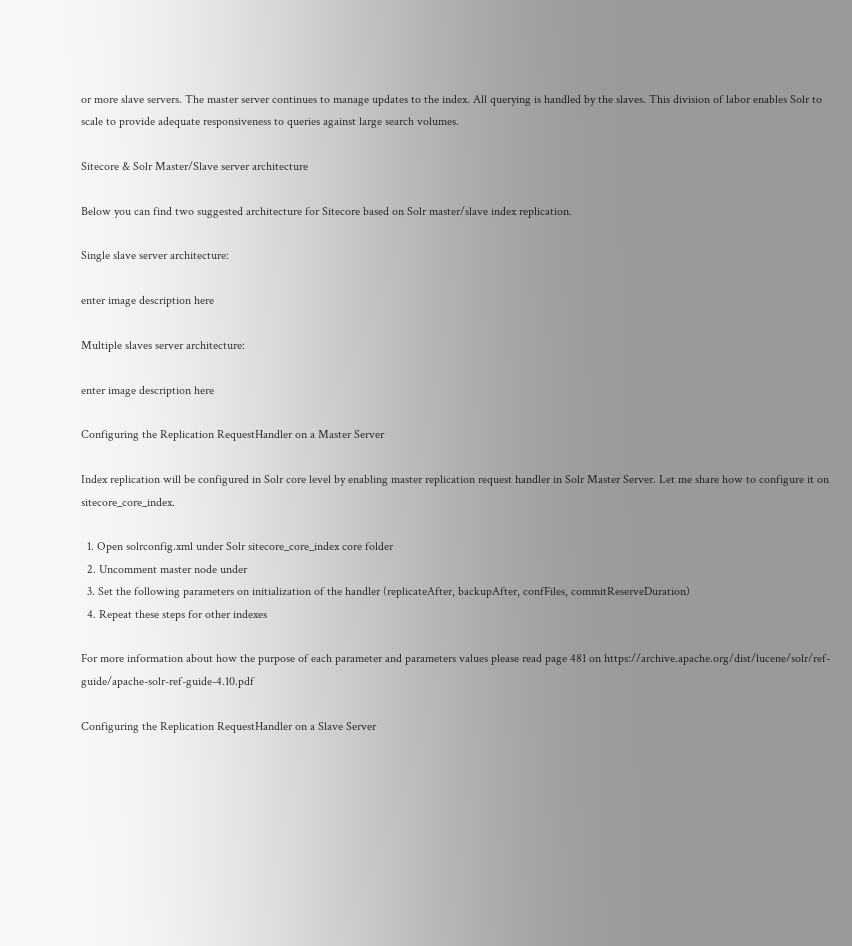or more slave servers. The master server continues to manage updates to the index. All querying is handled by the slaves. This division of labor enables Solr to scale to provide adequate responsiveness to queries against large search volumes.

Sitecore & Solr Master/Slave server architecture

Below you can find two suggested architecture for Sitecore based on Solr master/slave index replication.

Single slave server architecture:

enter image description here

Multiple slaves server architecture:

enter image description here

Configuring the Replication RequestHandler on a Master Server

Index replication will be configured in Solr core level by enabling master replication request handler in Solr Master Server. Let me share how to configure it on sitecore_core_index.

  1. Open solrconfig.xml under Solr sitecore_core_index core folder
  2. Uncomment master node under
  3. Set the following parameters on initialization of the handler (replicateAfter, backupAfter, confFiles, commitReserveDuration)
  4. Repeat these steps for other indexes

For more information about how the purpose of each parameter and parameters values please read page 481 on https://archive.apache.org/dist/lucene/solr/ref-guide/apache-solr-ref-guide-4.10.pdf

Configuring the Replication RequestHandler on a Slave Server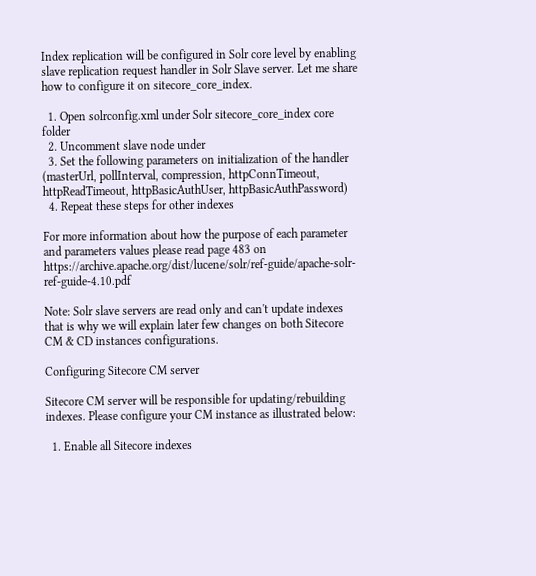Index replication will be configured in Solr core level by enabling slave replication request handler in Solr Slave server. Let me share how to configure it on sitecore_core_index.

  1. Open solrconfig.xml under Solr sitecore_core_index core folder
  2. Uncomment slave node under
  3. Set the following parameters on initialization of the handler (masterUrl, pollInterval, compression, httpConnTimeout, httpReadTimeout, httpBasicAuthUser, httpBasicAuthPassword)
  4. Repeat these steps for other indexes

For more information about how the purpose of each parameter and parameters values please read page 483 on https://archive.apache.org/dist/lucene/solr/ref-guide/apache-solr-ref-guide-4.10.pdf

Note: Solr slave servers are read only and can't update indexes that is why we will explain later few changes on both Sitecore CM & CD instances configurations.

Configuring Sitecore CM server

Sitecore CM server will be responsible for updating/rebuilding indexes. Please configure your CM instance as illustrated below:

  1. Enable all Sitecore indexes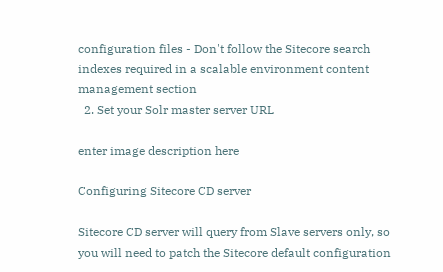configuration files - Don't follow the Sitecore search indexes required in a scalable environment content management section
  2. Set your Solr master server URL

enter image description here

Configuring Sitecore CD server

Sitecore CD server will query from Slave servers only, so you will need to patch the Sitecore default configuration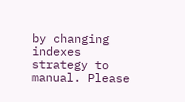by changing indexes strategy to manual. Please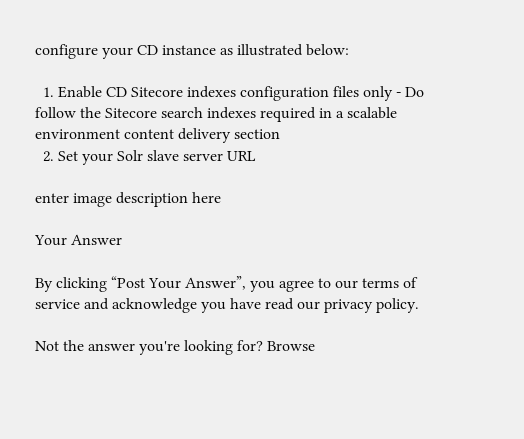configure your CD instance as illustrated below:

  1. Enable CD Sitecore indexes configuration files only - Do follow the Sitecore search indexes required in a scalable environment content delivery section
  2. Set your Solr slave server URL

enter image description here

Your Answer

By clicking “Post Your Answer”, you agree to our terms of service and acknowledge you have read our privacy policy.

Not the answer you're looking for? Browse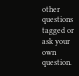other questions tagged or ask your own question.